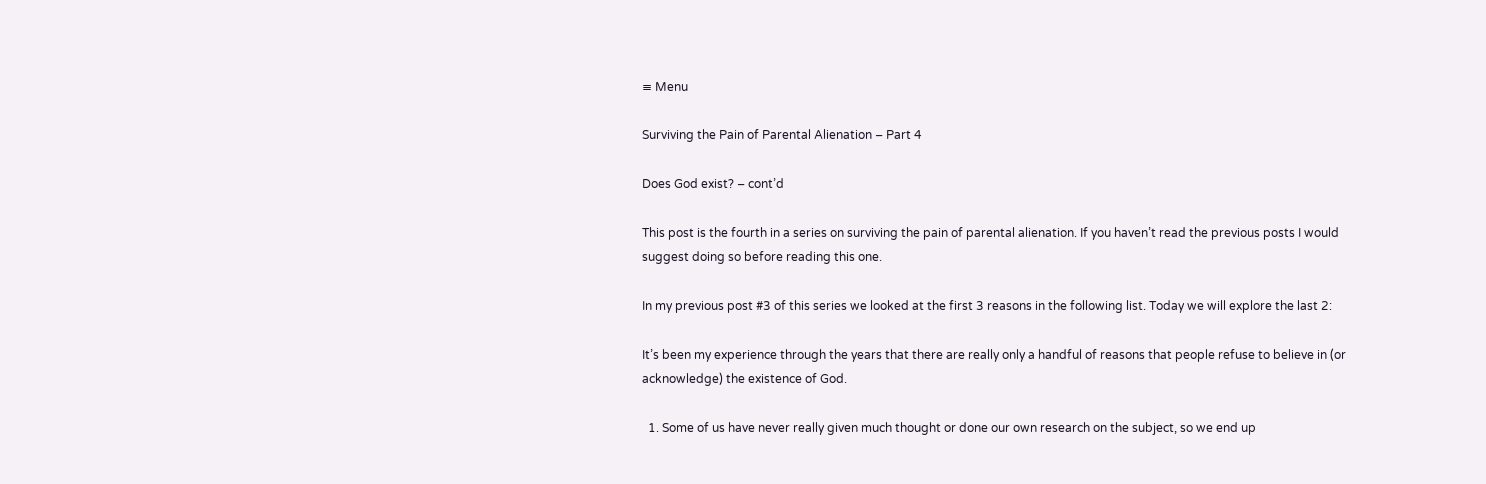≡ Menu

Surviving the Pain of Parental Alienation – Part 4

Does God exist? – cont’d

This post is the fourth in a series on surviving the pain of parental alienation. If you haven’t read the previous posts I would suggest doing so before reading this one.

In my previous post #3 of this series we looked at the first 3 reasons in the following list. Today we will explore the last 2:

It’s been my experience through the years that there are really only a handful of reasons that people refuse to believe in (or acknowledge) the existence of God.

  1. Some of us have never really given much thought or done our own research on the subject, so we end up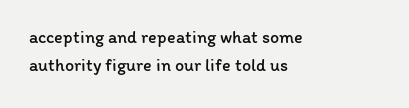accepting and repeating what some authority figure in our life told us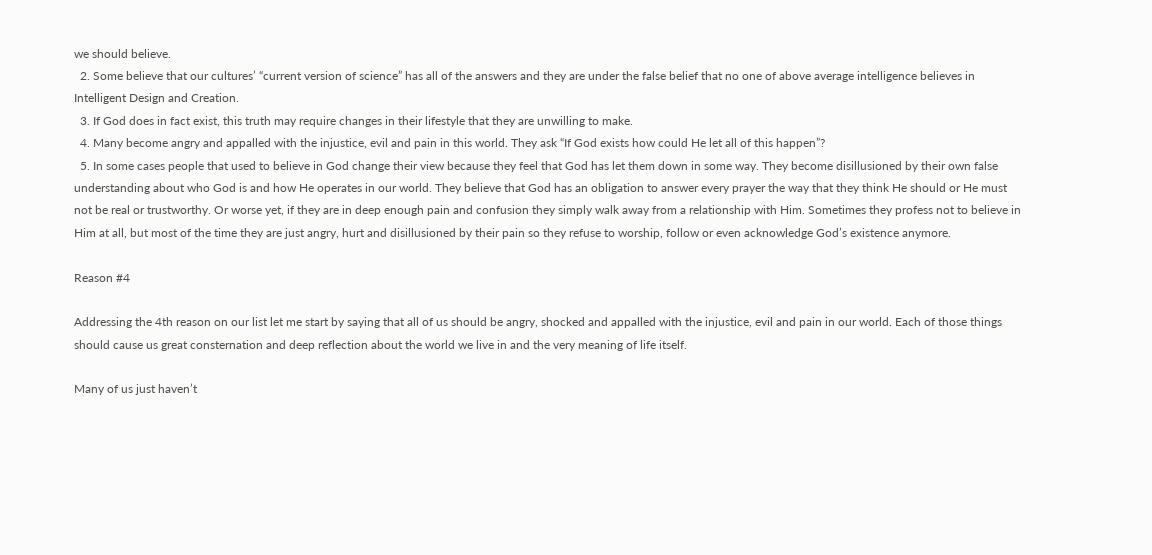we should believe.
  2. Some believe that our cultures’ “current version of science” has all of the answers and they are under the false belief that no one of above average intelligence believes in Intelligent Design and Creation.
  3. If God does in fact exist, this truth may require changes in their lifestyle that they are unwilling to make.
  4. Many become angry and appalled with the injustice, evil and pain in this world. They ask “If God exists how could He let all of this happen”?
  5. In some cases people that used to believe in God change their view because they feel that God has let them down in some way. They become disillusioned by their own false understanding about who God is and how He operates in our world. They believe that God has an obligation to answer every prayer the way that they think He should or He must not be real or trustworthy. Or worse yet, if they are in deep enough pain and confusion they simply walk away from a relationship with Him. Sometimes they profess not to believe in Him at all, but most of the time they are just angry, hurt and disillusioned by their pain so they refuse to worship, follow or even acknowledge God’s existence anymore.

Reason #4

Addressing the 4th reason on our list let me start by saying that all of us should be angry, shocked and appalled with the injustice, evil and pain in our world. Each of those things should cause us great consternation and deep reflection about the world we live in and the very meaning of life itself.

Many of us just haven’t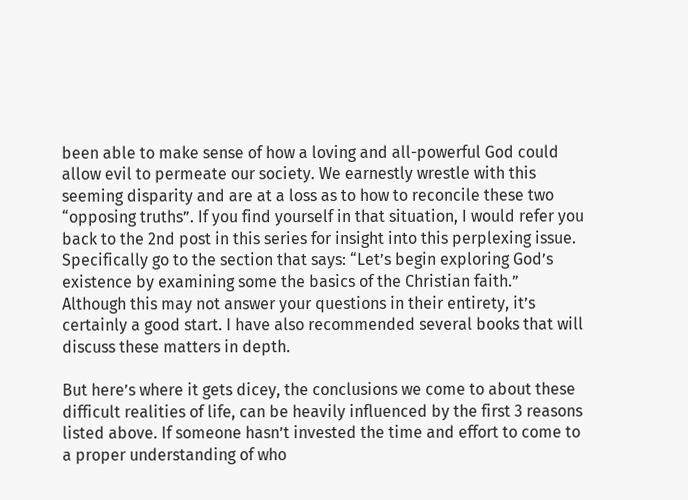been able to make sense of how a loving and all-powerful God could allow evil to permeate our society. We earnestly wrestle with this seeming disparity and are at a loss as to how to reconcile these two “opposing truths”. If you find yourself in that situation, I would refer you back to the 2nd post in this series for insight into this perplexing issue. Specifically go to the section that says: “Let’s begin exploring God’s existence by examining some the basics of the Christian faith.” Although this may not answer your questions in their entirety, it’s certainly a good start. I have also recommended several books that will discuss these matters in depth.

But here’s where it gets dicey, the conclusions we come to about these difficult realities of life, can be heavily influenced by the first 3 reasons listed above. If someone hasn’t invested the time and effort to come to a proper understanding of who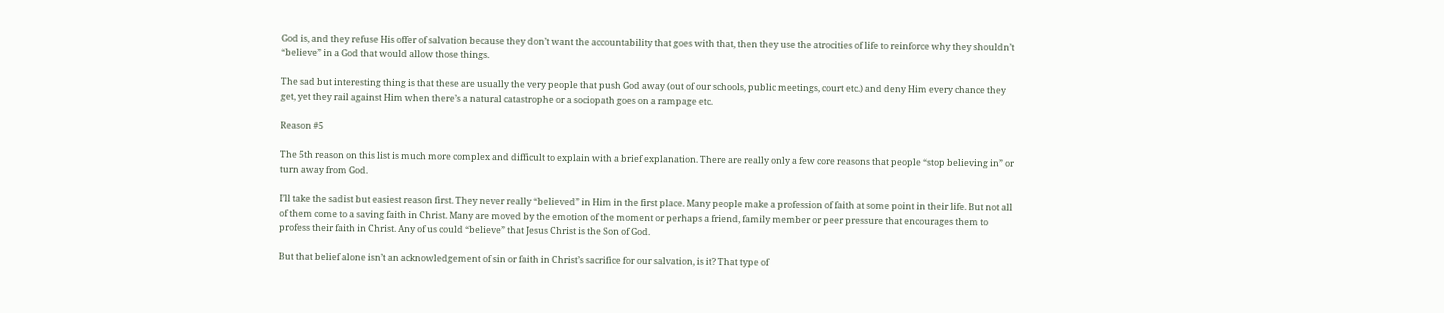God is, and they refuse His offer of salvation because they don’t want the accountability that goes with that, then they use the atrocities of life to reinforce why they shouldn’t “believe” in a God that would allow those things.

The sad but interesting thing is that these are usually the very people that push God away (out of our schools, public meetings, court etc.) and deny Him every chance they get, yet they rail against Him when there’s a natural catastrophe or a sociopath goes on a rampage etc.

Reason #5

The 5th reason on this list is much more complex and difficult to explain with a brief explanation. There are really only a few core reasons that people “stop believing in” or turn away from God.

I’ll take the sadist but easiest reason first. They never really “believed” in Him in the first place. Many people make a profession of faith at some point in their life. But not all of them come to a saving faith in Christ. Many are moved by the emotion of the moment or perhaps a friend, family member or peer pressure that encourages them to profess their faith in Christ. Any of us could “believe” that Jesus Christ is the Son of God.

But that belief alone isn’t an acknowledgement of sin or faith in Christ’s sacrifice for our salvation, is it? That type of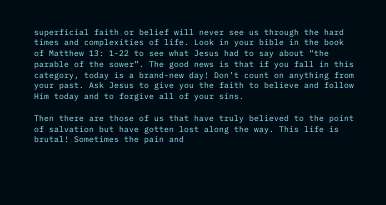superficial faith or belief will never see us through the hard times and complexities of life. Look in your bible in the book of Matthew 13: 1-22 to see what Jesus had to say about “the parable of the sower”. The good news is that if you fall in this category, today is a brand-new day! Don’t count on anything from your past. Ask Jesus to give you the faith to believe and follow Him today and to forgive all of your sins.

Then there are those of us that have truly believed to the point of salvation but have gotten lost along the way. This life is brutal! Sometimes the pain and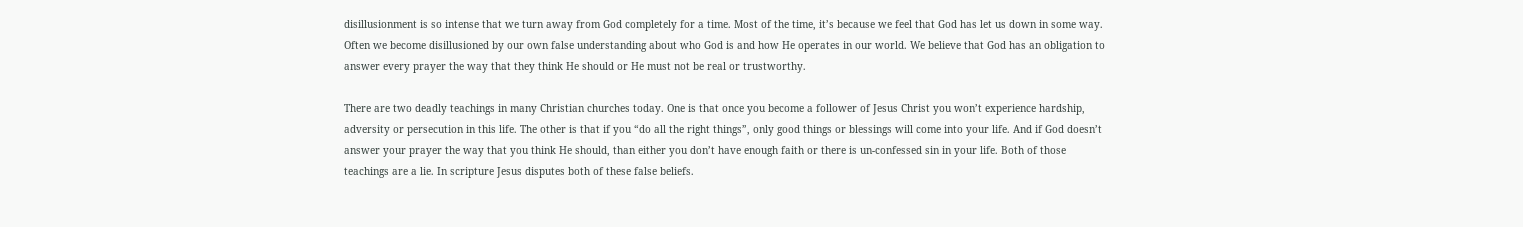disillusionment is so intense that we turn away from God completely for a time. Most of the time, it’s because we feel that God has let us down in some way. Often we become disillusioned by our own false understanding about who God is and how He operates in our world. We believe that God has an obligation to answer every prayer the way that they think He should or He must not be real or trustworthy.

There are two deadly teachings in many Christian churches today. One is that once you become a follower of Jesus Christ you won’t experience hardship, adversity or persecution in this life. The other is that if you “do all the right things”, only good things or blessings will come into your life. And if God doesn’t answer your prayer the way that you think He should, than either you don’t have enough faith or there is un-confessed sin in your life. Both of those teachings are a lie. In scripture Jesus disputes both of these false beliefs.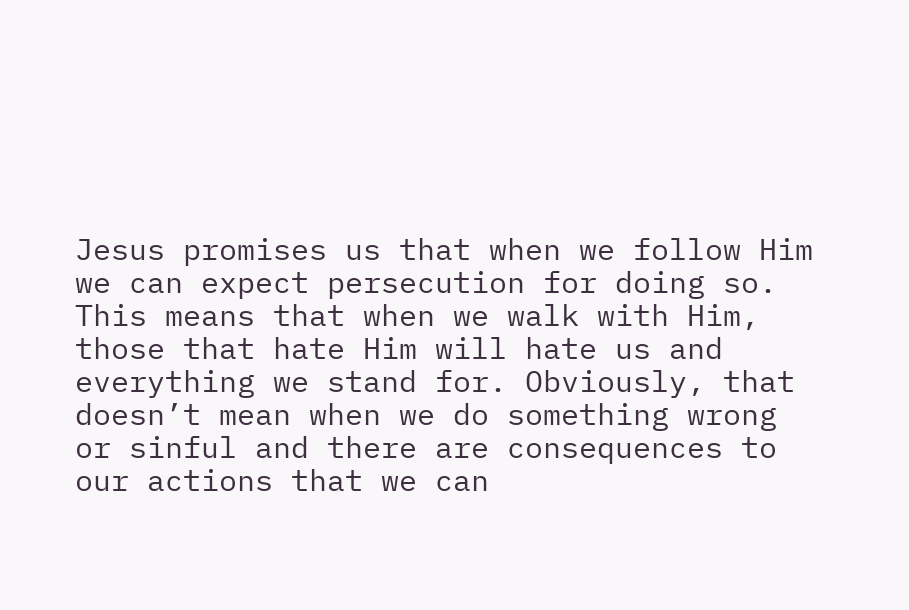Jesus promises us that when we follow Him we can expect persecution for doing so. This means that when we walk with Him, those that hate Him will hate us and everything we stand for. Obviously, that doesn’t mean when we do something wrong or sinful and there are consequences to our actions that we can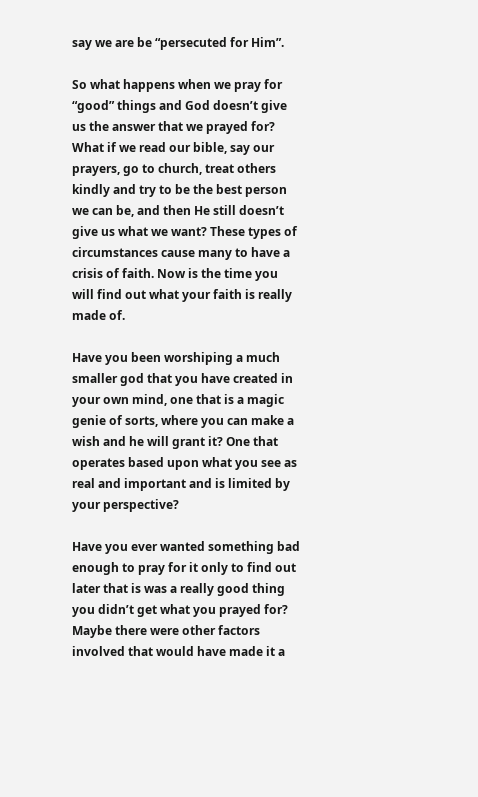say we are be “persecuted for Him”.

So what happens when we pray for “good” things and God doesn’t give us the answer that we prayed for? What if we read our bible, say our prayers, go to church, treat others kindly and try to be the best person we can be, and then He still doesn’t give us what we want? These types of circumstances cause many to have a crisis of faith. Now is the time you will find out what your faith is really made of.

Have you been worshiping a much smaller god that you have created in your own mind, one that is a magic genie of sorts, where you can make a wish and he will grant it? One that operates based upon what you see as real and important and is limited by your perspective?

Have you ever wanted something bad enough to pray for it only to find out later that is was a really good thing you didn’t get what you prayed for? Maybe there were other factors involved that would have made it a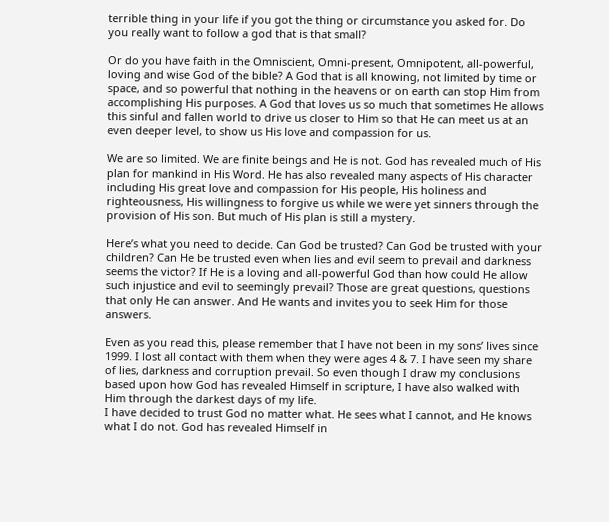terrible thing in your life if you got the thing or circumstance you asked for. Do you really want to follow a god that is that small?

Or do you have faith in the Omniscient, Omni-present, Omnipotent, all-powerful, loving and wise God of the bible? A God that is all knowing, not limited by time or space, and so powerful that nothing in the heavens or on earth can stop Him from accomplishing His purposes. A God that loves us so much that sometimes He allows this sinful and fallen world to drive us closer to Him so that He can meet us at an even deeper level, to show us His love and compassion for us.

We are so limited. We are finite beings and He is not. God has revealed much of His plan for mankind in His Word. He has also revealed many aspects of His character including His great love and compassion for His people, His holiness and righteousness, His willingness to forgive us while we were yet sinners through the provision of His son. But much of His plan is still a mystery.

Here’s what you need to decide. Can God be trusted? Can God be trusted with your children? Can He be trusted even when lies and evil seem to prevail and darkness seems the victor? If He is a loving and all-powerful God than how could He allow such injustice and evil to seemingly prevail? Those are great questions, questions that only He can answer. And He wants and invites you to seek Him for those answers.

Even as you read this, please remember that I have not been in my sons’ lives since 1999. I lost all contact with them when they were ages 4 & 7. I have seen my share of lies, darkness and corruption prevail. So even though I draw my conclusions based upon how God has revealed Himself in scripture, I have also walked with Him through the darkest days of my life.
I have decided to trust God no matter what. He sees what I cannot, and He knows what I do not. God has revealed Himself in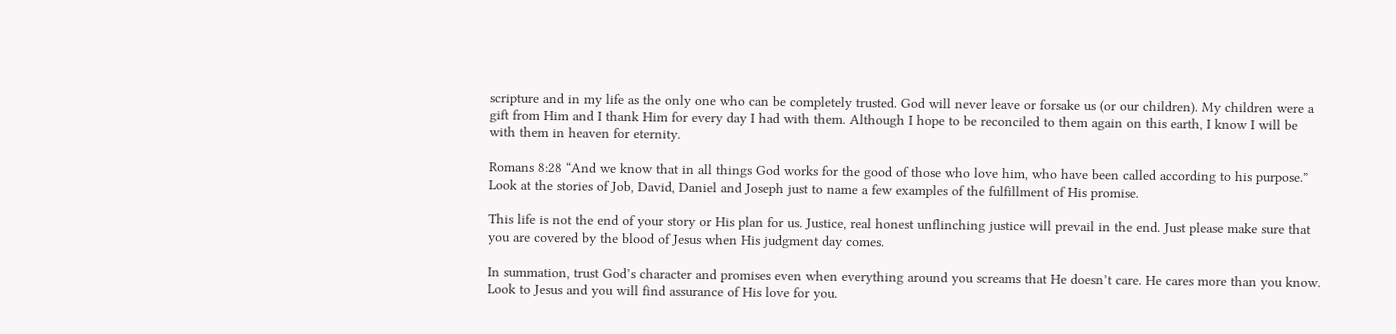scripture and in my life as the only one who can be completely trusted. God will never leave or forsake us (or our children). My children were a gift from Him and I thank Him for every day I had with them. Although I hope to be reconciled to them again on this earth, I know I will be with them in heaven for eternity.

Romans 8:28 “And we know that in all things God works for the good of those who love him, who have been called according to his purpose.” Look at the stories of Job, David, Daniel and Joseph just to name a few examples of the fulfillment of His promise.

This life is not the end of your story or His plan for us. Justice, real honest unflinching justice will prevail in the end. Just please make sure that you are covered by the blood of Jesus when His judgment day comes.

In summation, trust God’s character and promises even when everything around you screams that He doesn’t care. He cares more than you know. Look to Jesus and you will find assurance of His love for you.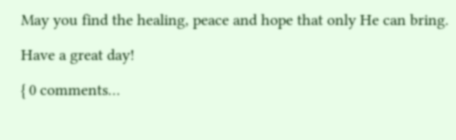May you find the healing, peace and hope that only He can bring.

Have a great day!

{ 0 comments…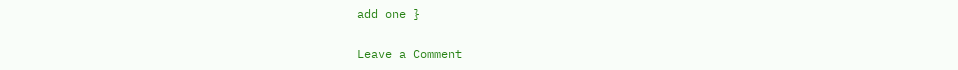add one }

Leave a Comment